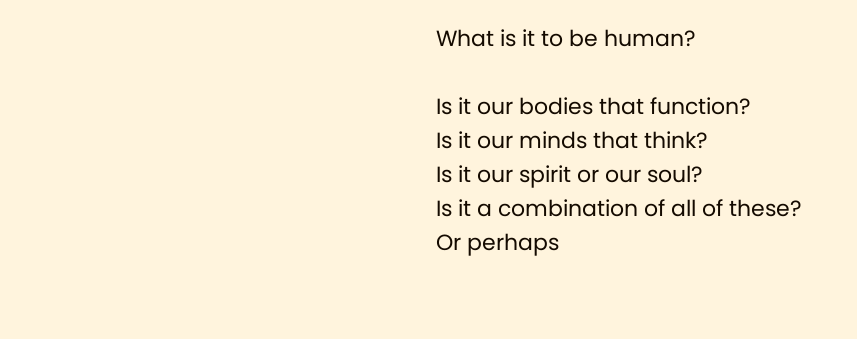What is it to be human?

Is it our bodies that function?
Is it our minds that think?
Is it our spirit or our soul?
Is it a combination of all of these?
Or perhaps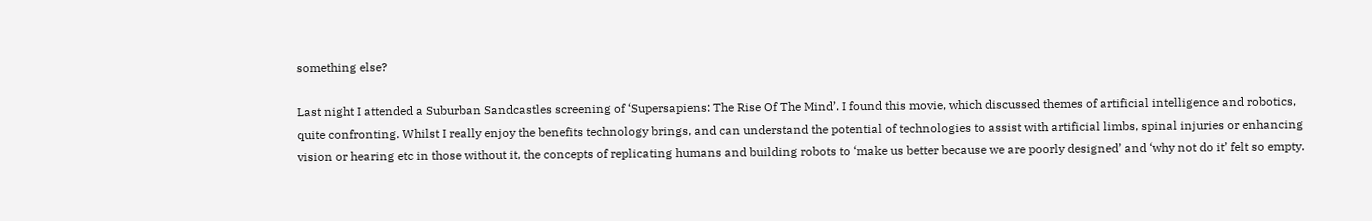something else?

Last night I attended a Suburban Sandcastles screening of ‘Supersapiens: The Rise Of The Mind’. I found this movie, which discussed themes of artificial intelligence and robotics, quite confronting. Whilst I really enjoy the benefits technology brings, and can understand the potential of technologies to assist with artificial limbs, spinal injuries or enhancing vision or hearing etc in those without it, the concepts of replicating humans and building robots to ‘make us better because we are poorly designed’ and ‘why not do it’ felt so empty.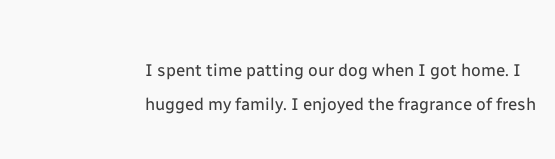I spent time patting our dog when I got home. I hugged my family. I enjoyed the fragrance of fresh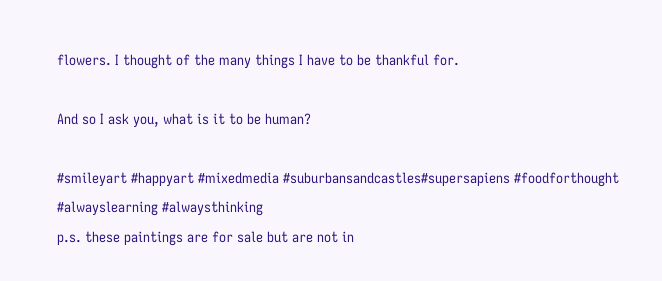flowers. I thought of the many things I have to be thankful for.

And so I ask you, what is it to be human?

#smileyart #happyart #mixedmedia #suburbansandcastles#supersapiens #foodforthought #alwayslearning #alwaysthinking
p.s. these paintings are for sale but are not in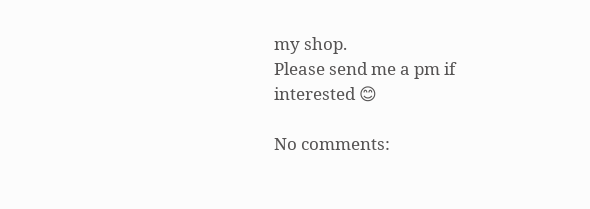my shop.
Please send me a pm if interested 😊

No comments: